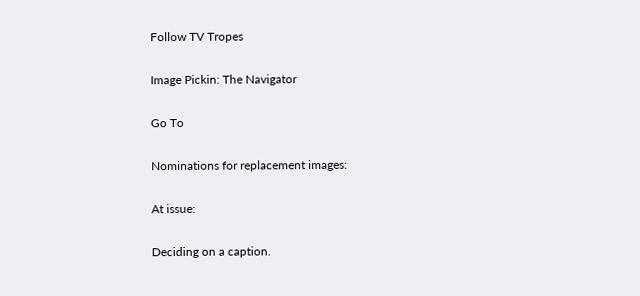Follow TV Tropes

Image Pickin: The Navigator

Go To

Nominations for replacement images:

At issue:

Deciding on a caption.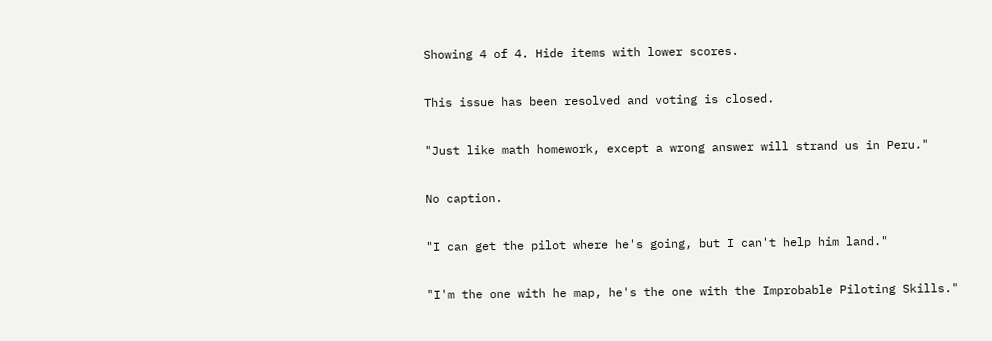Showing 4 of 4. Hide items with lower scores.

This issue has been resolved and voting is closed.

"Just like math homework, except a wrong answer will strand us in Peru."

No caption.

"I can get the pilot where he's going, but I can't help him land."

"I'm the one with he map, he's the one with the Improbable Piloting Skills."